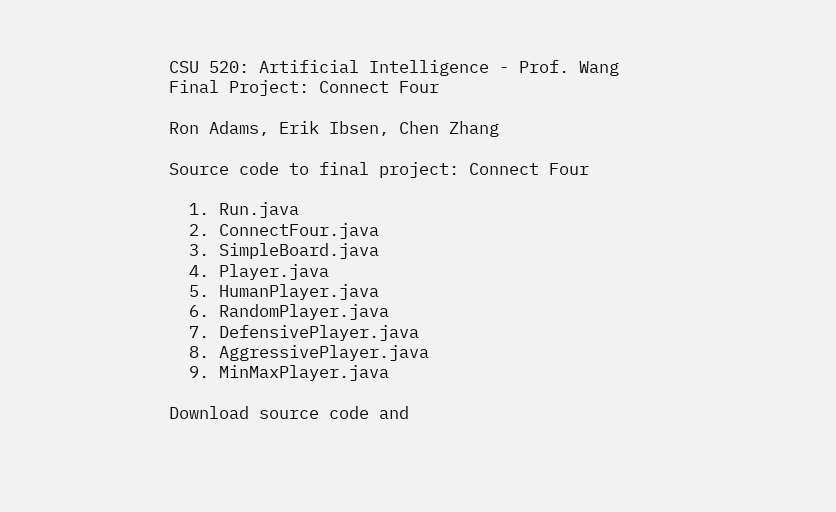CSU 520: Artificial Intelligence - Prof. Wang
Final Project: Connect Four

Ron Adams, Erik Ibsen, Chen Zhang

Source code to final project: Connect Four

  1. Run.java
  2. ConnectFour.java
  3. SimpleBoard.java
  4. Player.java
  5. HumanPlayer.java
  6. RandomPlayer.java
  7. DefensivePlayer.java
  8. AggressivePlayer.java
  9. MinMaxPlayer.java

Download source code and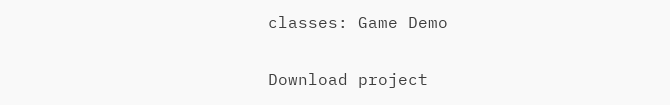classes: Game Demo


Download project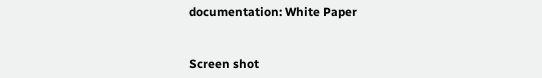documentation: White Paper


Screen shot